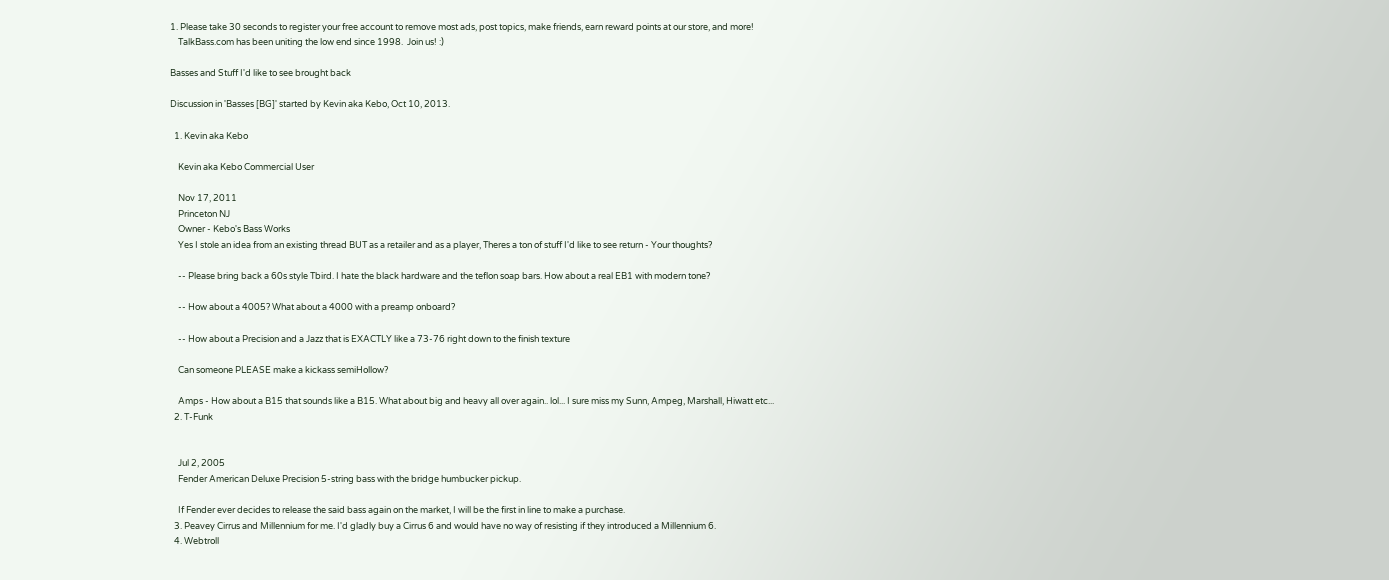1. Please take 30 seconds to register your free account to remove most ads, post topics, make friends, earn reward points at our store, and more!
    TalkBass.com has been uniting the low end since 1998.  Join us! :)

Basses and Stuff I'd like to see brought back

Discussion in 'Basses [BG]' started by Kevin aka Kebo, Oct 10, 2013.

  1. Kevin aka Kebo

    Kevin aka Kebo Commercial User

    Nov 17, 2011
    Princeton NJ
    Owner - Kebo's Bass Works
    Yes I stole an idea from an existing thread BUT as a retailer and as a player, Theres a ton of stuff I'd like to see return - Your thoughts?

    -- Please bring back a 60s style Tbird. I hate the black hardware and the teflon soap bars. How about a real EB1 with modern tone?

    -- How about a 4005? What about a 4000 with a preamp onboard?

    -- How about a Precision and a Jazz that is EXACTLY like a 73-76 right down to the finish texture

    Can someone PLEASE make a kickass semiHollow?

    Amps - How about a B15 that sounds like a B15. What about big and heavy all over again.. lol... I sure miss my Sunn, Ampeg, Marshall, Hiwatt etc...
  2. T-Funk


    Jul 2, 2005
    Fender American Deluxe Precision 5-string bass with the bridge humbucker pickup.

    If Fender ever decides to release the said bass again on the market, I will be the first in line to make a purchase.
  3. Peavey Cirrus and Millennium for me. I'd gladly buy a Cirrus 6 and would have no way of resisting if they introduced a Millennium 6.
  4. Webtroll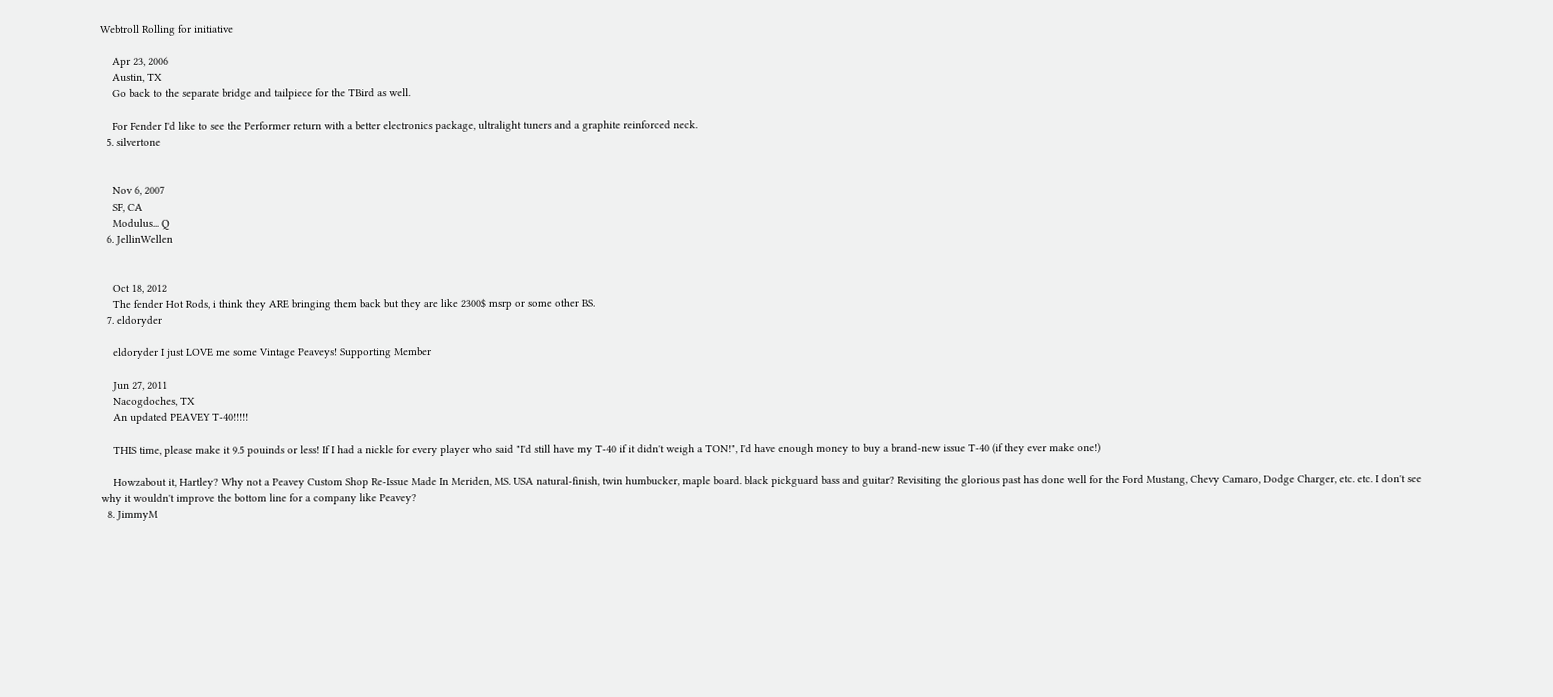Webtroll Rolling for initiative

    Apr 23, 2006
    Austin, TX
    Go back to the separate bridge and tailpiece for the TBird as well.

    For Fender I'd like to see the Performer return with a better electronics package, ultralight tuners and a graphite reinforced neck.
  5. silvertone


    Nov 6, 2007
    SF, CA
    Modulus... Q
  6. JellinWellen


    Oct 18, 2012
    The fender Hot Rods, i think they ARE bringing them back but they are like 2300$ msrp or some other BS.
  7. eldoryder

    eldoryder I just LOVE me some Vintage Peaveys! Supporting Member

    Jun 27, 2011
    Nacogdoches, TX
    An updated PEAVEY T-40!!!!!

    THIS time, please make it 9.5 pouinds or less! If I had a nickle for every player who said "I'd still have my T-40 if it didn't weigh a TON!", I'd have enough money to buy a brand-new issue T-40 (if they ever make one!)

    Howzabout it, Hartley? Why not a Peavey Custom Shop Re-Issue Made In Meriden, MS. USA natural-finish, twin humbucker, maple board. black pickguard bass and guitar? Revisiting the glorious past has done well for the Ford Mustang, Chevy Camaro, Dodge Charger, etc. etc. I don't see why it wouldn't improve the bottom line for a company like Peavey?
  8. JimmyM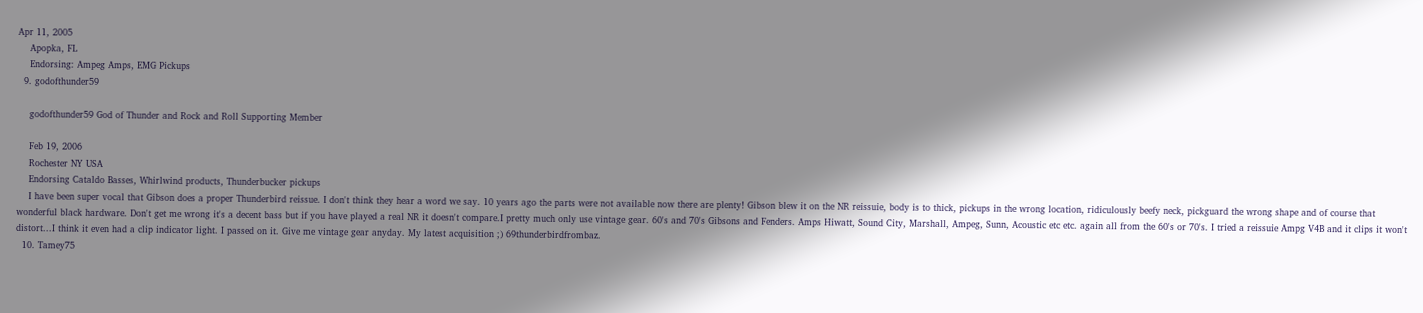Apr 11, 2005
    Apopka, FL
    Endorsing: Ampeg Amps, EMG Pickups
  9. godofthunder59

    godofthunder59 God of Thunder and Rock and Roll Supporting Member

    Feb 19, 2006
    Rochester NY USA
    Endorsing Cataldo Basses, Whirlwind products, Thunderbucker pickups
    I have been super vocal that Gibson does a proper Thunderbird reissue. I don't think they hear a word we say. 10 years ago the parts were not available now there are plenty! Gibson blew it on the NR reissuie, body is to thick, pickups in the wrong location, ridiculously beefy neck, pickguard the wrong shape and of course that wonderful black hardware. Don't get me wrong it's a decent bass but if you have played a real NR it doesn't compare.I pretty much only use vintage gear. 60's and 70's Gibsons and Fenders. Amps Hiwatt, Sound City, Marshall, Ampeg, Sunn, Acoustic etc etc. again all from the 60's or 70's. I tried a reissuie Ampg V4B and it clips it won't distort...I think it even had a clip indicator light. I passed on it. Give me vintage gear anyday. My latest acquisition ;) 69thunderbirdfrombaz.
  10. Tamey75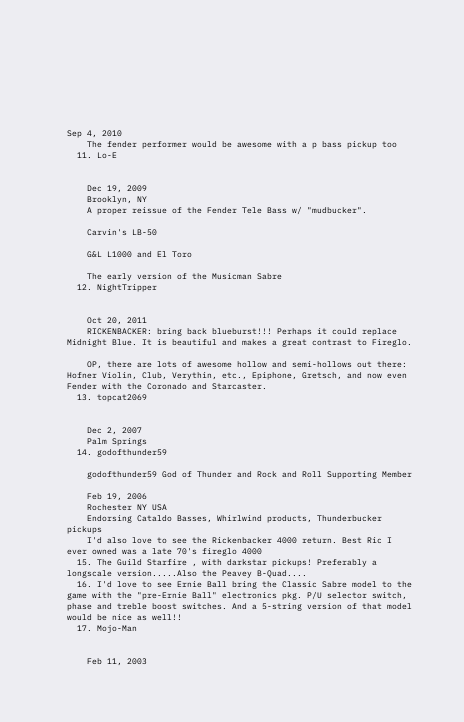Sep 4, 2010
    The fender performer would be awesome with a p bass pickup too
  11. Lo-E


    Dec 19, 2009
    Brooklyn, NY
    A proper reissue of the Fender Tele Bass w/ "mudbucker".

    Carvin's LB-50

    G&L L1000 and El Toro

    The early version of the Musicman Sabre
  12. NightTripper


    Oct 20, 2011
    RICKENBACKER: bring back blueburst!!! Perhaps it could replace Midnight Blue. It is beautiful and makes a great contrast to Fireglo.

    OP, there are lots of awesome hollow and semi-hollows out there: Hofner Violin, Club, Verythin, etc., Epiphone, Gretsch, and now even Fender with the Coronado and Starcaster.
  13. topcat2069


    Dec 2, 2007
    Palm Springs
  14. godofthunder59

    godofthunder59 God of Thunder and Rock and Roll Supporting Member

    Feb 19, 2006
    Rochester NY USA
    Endorsing Cataldo Basses, Whirlwind products, Thunderbucker pickups
    I'd also love to see the Rickenbacker 4000 return. Best Ric I ever owned was a late 70's fireglo 4000
  15. The Guild Starfire , with darkstar pickups! Preferably a longscale version.....Also the Peavey B-Quad....
  16. I'd love to see Ernie Ball bring the Classic Sabre model to the game with the "pre-Ernie Ball" electronics pkg. P/U selector switch, phase and treble boost switches. And a 5-string version of that model would be nice as well!!
  17. Mojo-Man


    Feb 11, 2003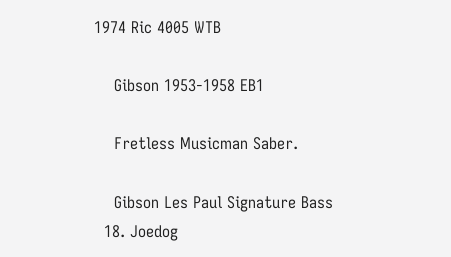1974 Ric 4005 WTB

    Gibson 1953-1958 EB1

    Fretless Musicman Saber.

    Gibson Les Paul Signature Bass
  18. Joedog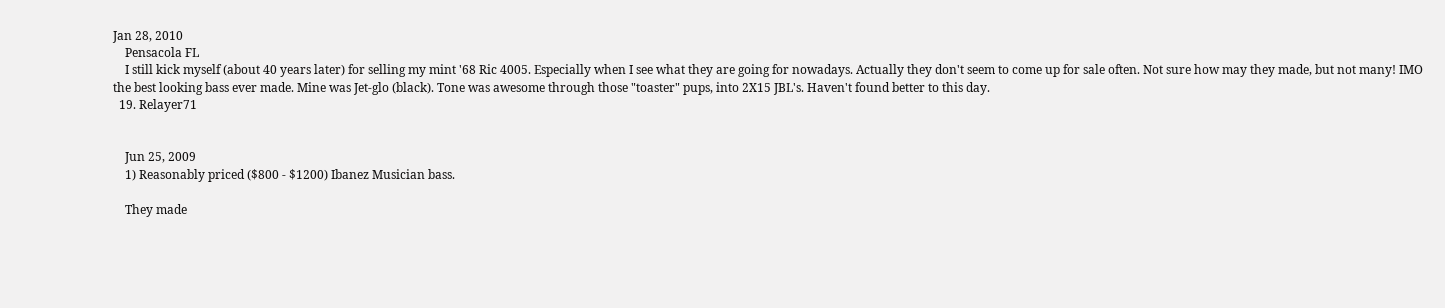Jan 28, 2010
    Pensacola FL
    I still kick myself (about 40 years later) for selling my mint '68 Ric 4005. Especially when I see what they are going for nowadays. Actually they don't seem to come up for sale often. Not sure how may they made, but not many! IMO the best looking bass ever made. Mine was Jet-glo (black). Tone was awesome through those "toaster" pups, into 2X15 JBL's. Haven't found better to this day.
  19. Relayer71


    Jun 25, 2009
    1) Reasonably priced ($800 - $1200) Ibanez Musician bass.

    They made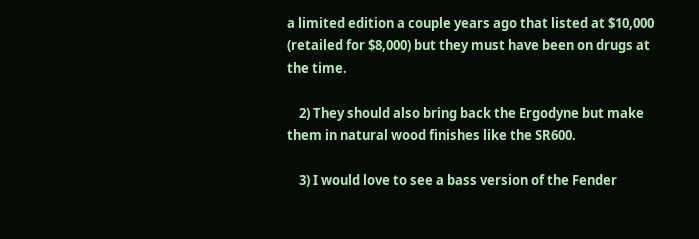a limited edition a couple years ago that listed at $10,000 (retailed for $8,000) but they must have been on drugs at the time.

    2) They should also bring back the Ergodyne but make them in natural wood finishes like the SR600.

    3) I would love to see a bass version of the Fender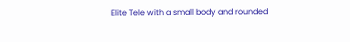Elite Tele with a small body and rounded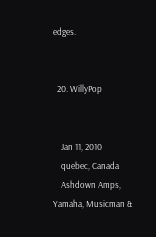edges.


  20. WillyPop


    Jan 11, 2010
    quebec, Canada
    Ashdown Amps, Yamaha, Musicman &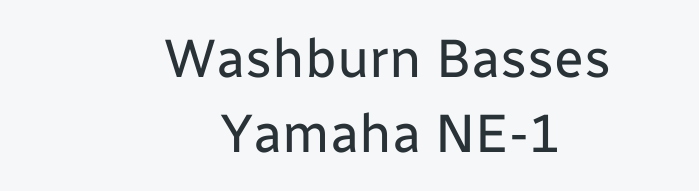Washburn Basses
    Yamaha NE-1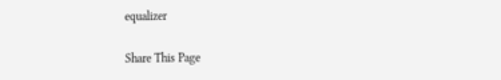equalizer

Share This Page